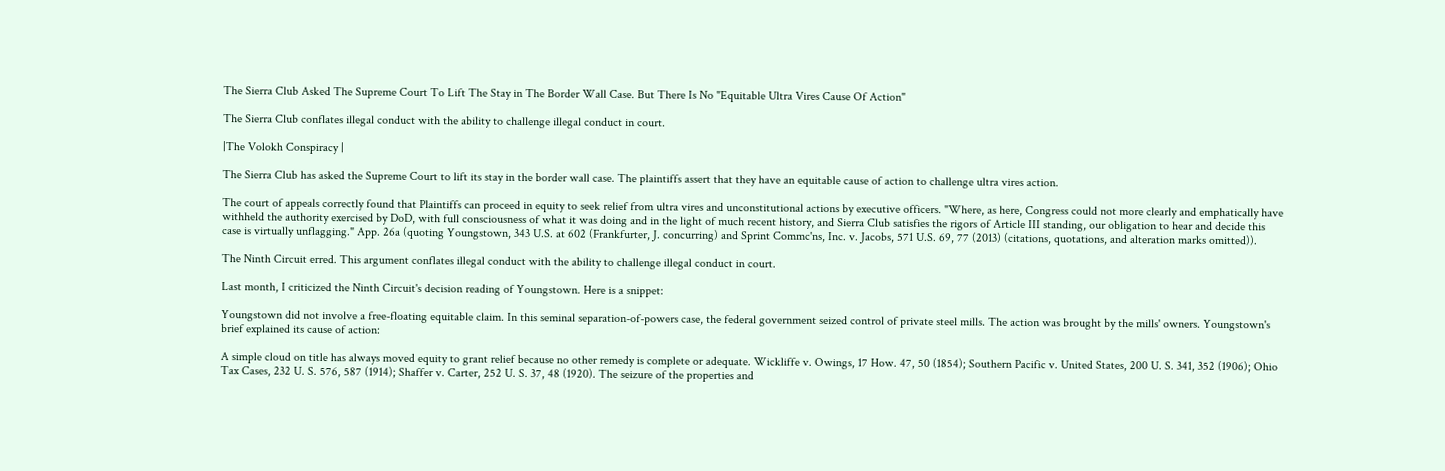The Sierra Club Asked The Supreme Court To Lift The Stay in The Border Wall Case. But There Is No "Equitable Ultra Vires Cause Of Action"

The Sierra Club conflates illegal conduct with the ability to challenge illegal conduct in court.

|The Volokh Conspiracy |

The Sierra Club has asked the Supreme Court to lift its stay in the border wall case. The plaintiffs assert that they have an equitable cause of action to challenge ultra vires action.

The court of appeals correctly found that Plaintiffs can proceed in equity to seek relief from ultra vires and unconstitutional actions by executive officers. "Where, as here, Congress could not more clearly and emphatically have withheld the authority exercised by DoD, with full consciousness of what it was doing and in the light of much recent history, and Sierra Club satisfies the rigors of Article III standing, our obligation to hear and decide this case is virtually unflagging." App. 26a (quoting Youngstown, 343 U.S. at 602 (Frankfurter, J. concurring) and Sprint Commc'ns, Inc. v. Jacobs, 571 U.S. 69, 77 (2013) (citations, quotations, and alteration marks omitted)).

The Ninth Circuit erred. This argument conflates illegal conduct with the ability to challenge illegal conduct in court.

Last month, I criticized the Ninth Circuit's decision reading of Youngstown. Here is a snippet:

Youngstown did not involve a free-floating equitable claim. In this seminal separation-of-powers case, the federal government seized control of private steel mills. The action was brought by the mills' owners. Youngstown's brief explained its cause of action:

A simple cloud on title has always moved equity to grant relief because no other remedy is complete or adequate. Wickliffe v. Owings, 17 How. 47, 50 (1854); Southern Pacific v. United States, 200 U. S. 341, 352 (1906); Ohio Tax Cases, 232 U. S. 576, 587 (1914); Shaffer v. Carter, 252 U. S. 37, 48 (1920). The seizure of the properties and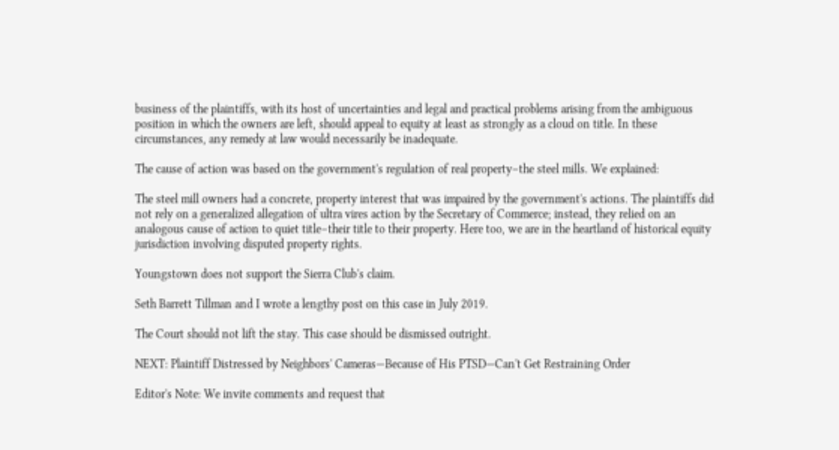business of the plaintiffs, with its host of uncertainties and legal and practical problems arising from the ambiguous position in which the owners are left, should appeal to equity at least as strongly as a cloud on title. In these circumstances, any remedy at law would necessarily be inadequate.

The cause of action was based on the government's regulation of real property–the steel mills. We explained:

The steel mill owners had a concrete, property interest that was impaired by the government's actions. The plaintiffs did not rely on a generalized allegation of ultra vires action by the Secretary of Commerce; instead, they relied on an analogous cause of action to quiet title–their title to their property. Here too, we are in the heartland of historical equity jurisdiction involving disputed property rights.

Youngstown does not support the Sierra Club's claim.

Seth Barrett Tillman and I wrote a lengthy post on this case in July 2019.

The Court should not lift the stay. This case should be dismissed outright.

NEXT: Plaintiff Distressed by Neighbors' Cameras—Because of His PTSD—Can't Get Restraining Order

Editor's Note: We invite comments and request that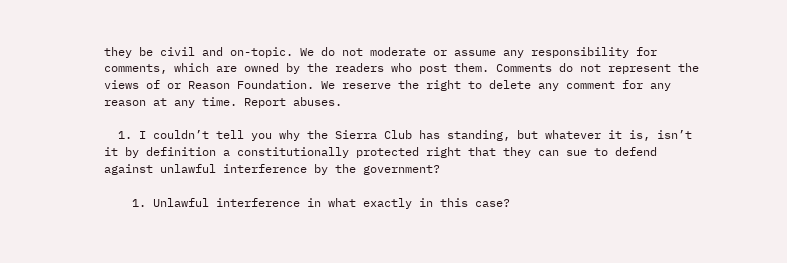they be civil and on-topic. We do not moderate or assume any responsibility for comments, which are owned by the readers who post them. Comments do not represent the views of or Reason Foundation. We reserve the right to delete any comment for any reason at any time. Report abuses.

  1. I couldn’t tell you why the Sierra Club has standing, but whatever it is, isn’t it by definition a constitutionally protected right that they can sue to defend against unlawful interference by the government?

    1. Unlawful interference in what exactly in this case?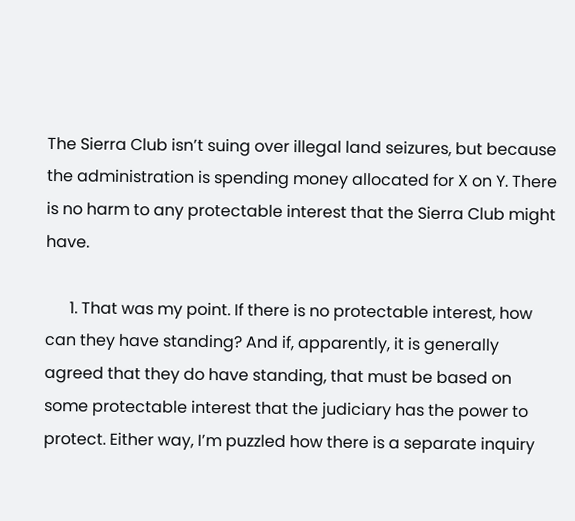The Sierra Club isn’t suing over illegal land seizures, but because the administration is spending money allocated for X on Y. There is no harm to any protectable interest that the Sierra Club might have.

      1. That was my point. If there is no protectable interest, how can they have standing? And if, apparently, it is generally agreed that they do have standing, that must be based on some protectable interest that the judiciary has the power to protect. Either way, I’m puzzled how there is a separate inquiry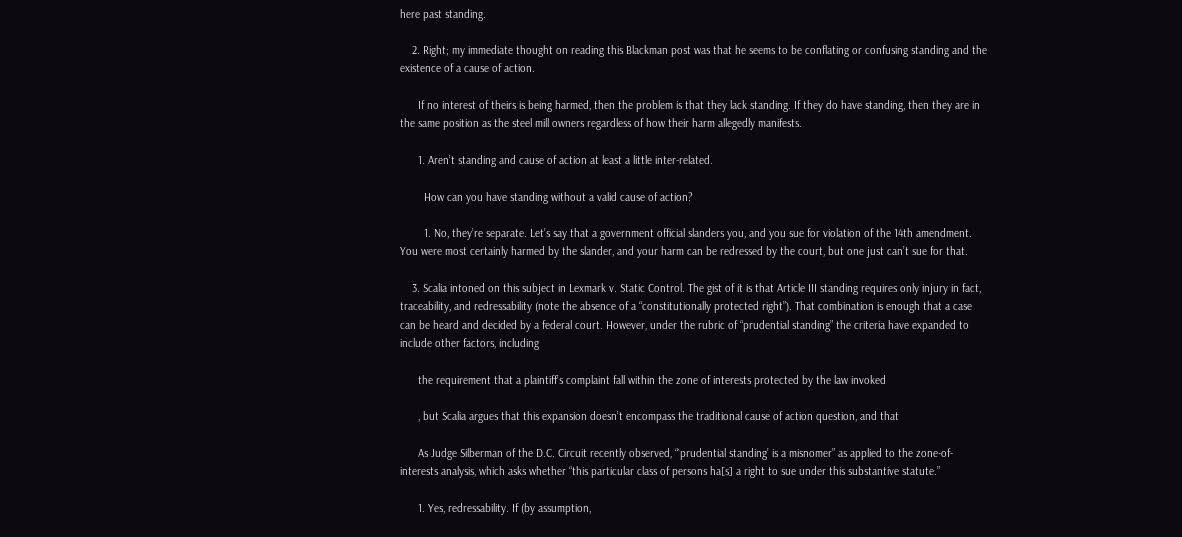here past standing.

    2. Right; my immediate thought on reading this Blackman post was that he seems to be conflating or confusing standing and the existence of a cause of action.

      If no interest of theirs is being harmed, then the problem is that they lack standing. If they do have standing, then they are in the same position as the steel mill owners regardless of how their harm allegedly manifests.

      1. Aren’t standing and cause of action at least a little inter-related.

        How can you have standing without a valid cause of action?

        1. No, they’re separate. Let’s say that a government official slanders you, and you sue for violation of the 14th amendment. You were most certainly harmed by the slander, and your harm can be redressed by the court, but one just can’t sue for that.

    3. Scalia intoned on this subject in Lexmark v. Static Control. The gist of it is that Article III standing requires only injury in fact, traceability, and redressability (note the absence of a “constitutionally protected right”). That combination is enough that a case can be heard and decided by a federal court. However, under the rubric of “prudential standing” the criteria have expanded to include other factors, including

      the requirement that a plaintiff’s complaint fall within the zone of interests protected by the law invoked

      , but Scalia argues that this expansion doesn’t encompass the traditional cause of action question, and that

      As Judge Silberman of the D.C. Circuit recently observed, “`prudential standing’ is a misnomer” as applied to the zone-of-interests analysis, which asks whether “this particular class of persons ha[s] a right to sue under this substantive statute.”

      1. Yes, redressability. If (by assumption,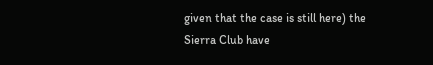given that the case is still here) the Sierra Club have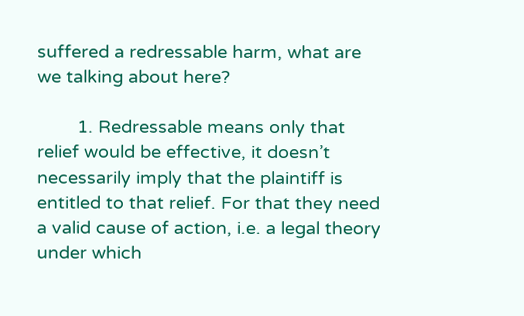suffered a redressable harm, what are we talking about here?

        1. Redressable means only that relief would be effective, it doesn’t necessarily imply that the plaintiff is entitled to that relief. For that they need a valid cause of action, i.e. a legal theory under which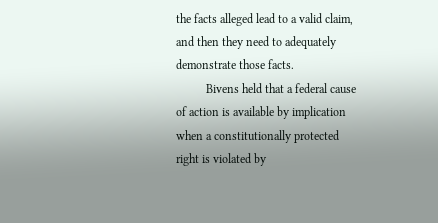the facts alleged lead to a valid claim, and then they need to adequately demonstrate those facts.
          Bivens held that a federal cause of action is available by implication when a constitutionally protected right is violated by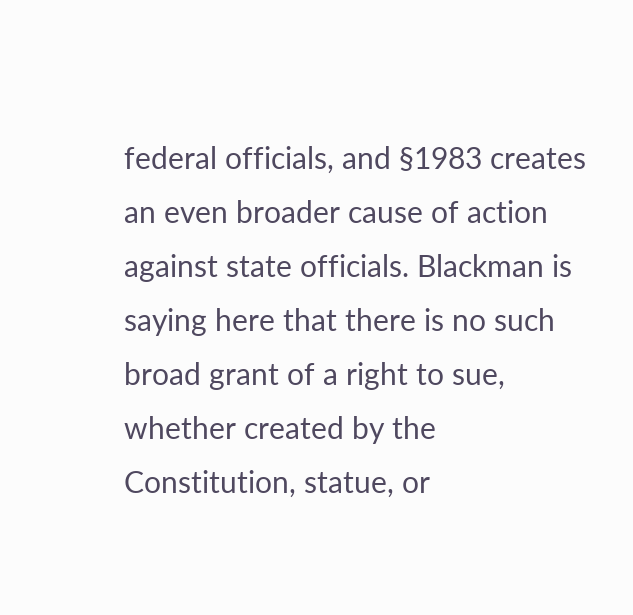federal officials, and §1983 creates an even broader cause of action against state officials. Blackman is saying here that there is no such broad grant of a right to sue, whether created by the Constitution, statue, or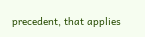precedent, that applies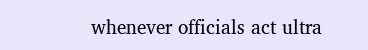whenever officials act ultra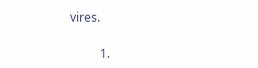vires.

          1.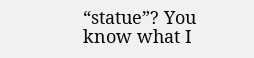“statue”? You know what I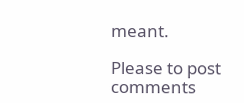meant.

Please to post comments